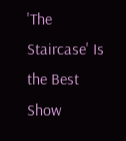'The Staircase' Is the Best Show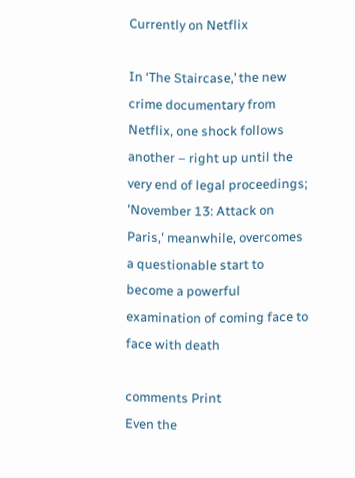Currently on Netflix

In ‘The Staircase,’ the new crime documentary from Netflix, one shock follows another – right up until the very end of legal proceedings; 'November 13: Attack on Paris,' meanwhile, overcomes a questionable start to become a powerful examination of coming face to face with death

comments Print
Even the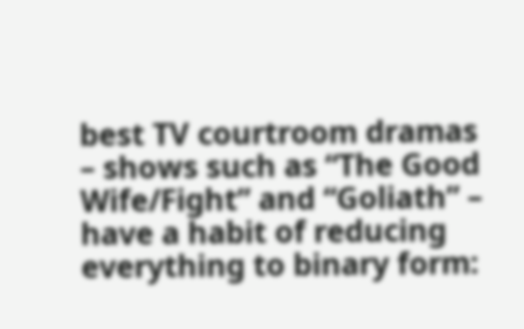best TV courtroom dramas – shows such as “The Good Wife/Fight” and “Goliath” – have a habit of reducing everything to binary form: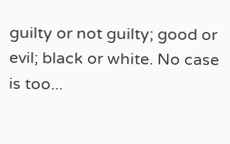guilty or not guilty; good or evil; black or white. No case is too...